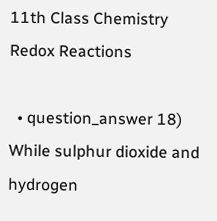11th Class Chemistry Redox Reactions

  • question_answer 18) While sulphur dioxide and hydrogen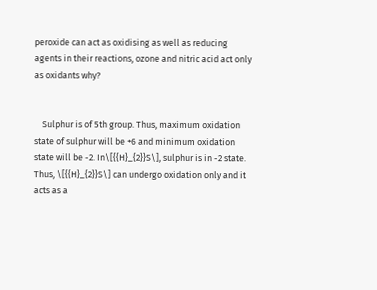peroxide can act as oxidising as well as reducing agents in their reactions, ozone and nitric acid act only as oxidants why?


    Sulphur is of 5th group. Thus, maximum oxidation state of sulphur will be +6 and minimum oxidation state will be -2. In\[{{H}_{2}}S\], sulphur is in -2 state. Thus, \[{{H}_{2}}S\] can undergo oxidation only and it acts as a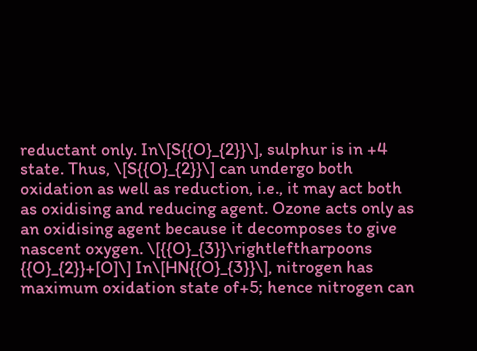reductant only. In\[S{{O}_{2}}\], sulphur is in +4 state. Thus, \[S{{O}_{2}}\] can undergo both oxidation as well as reduction, i.e., it may act both as oxidising and reducing agent. Ozone acts only as an oxidising agent because it decomposes to give nascent oxygen. \[{{O}_{3}}\rightleftharpoons {{O}_{2}}+[O]\] In\[HN{{O}_{3}}\], nitrogen has maximum oxidation state of+5; hence nitrogen can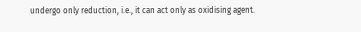undergo only reduction, i.e., it can act only as oxidising agent.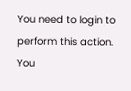You need to login to perform this action.
You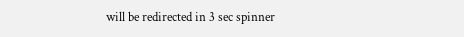will be redirected in 3 sec spinner